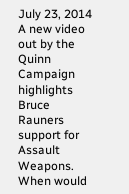July 23, 2014
A new video out by the Quinn Campaign highlights Bruce Rauners support for Assault Weapons.  When would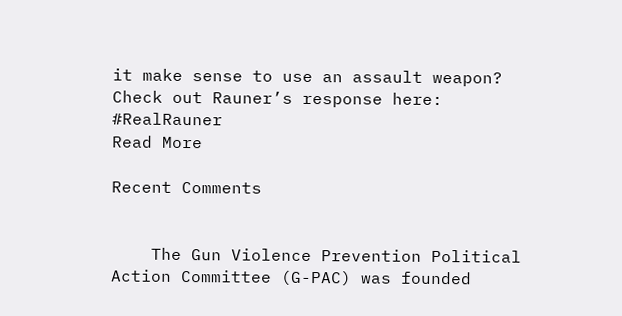it make sense to use an assault weapon? Check out Rauner’s response here: #RealRauner
Read More

Recent Comments


    The Gun Violence Prevention Political Action Committee (G-PAC) was founded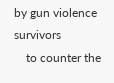by gun violence survivors
    to counter the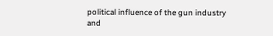political influence of the gun industry and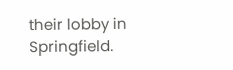their lobby in Springfield.